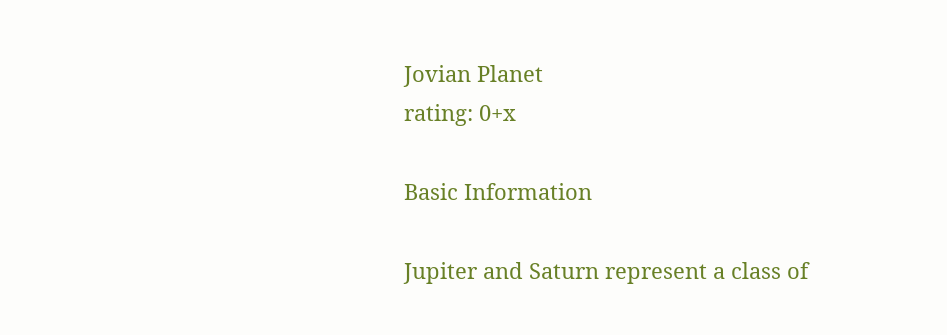Jovian Planet
rating: 0+x

Basic Information

Jupiter and Saturn represent a class of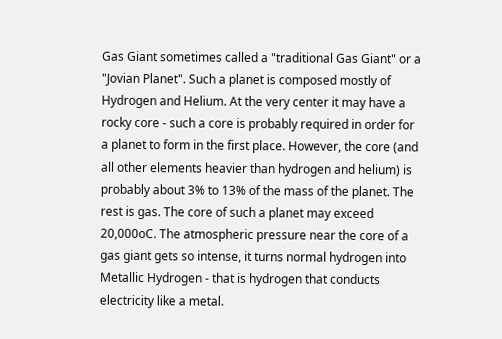Gas Giant sometimes called a "traditional Gas Giant" or a "Jovian Planet". Such a planet is composed mostly of Hydrogen and Helium. At the very center it may have a rocky core - such a core is probably required in order for a planet to form in the first place. However, the core (and all other elements heavier than hydrogen and helium) is probably about 3% to 13% of the mass of the planet. The rest is gas. The core of such a planet may exceed 20,000oC. The atmospheric pressure near the core of a gas giant gets so intense, it turns normal hydrogen into Metallic Hydrogen - that is hydrogen that conducts electricity like a metal.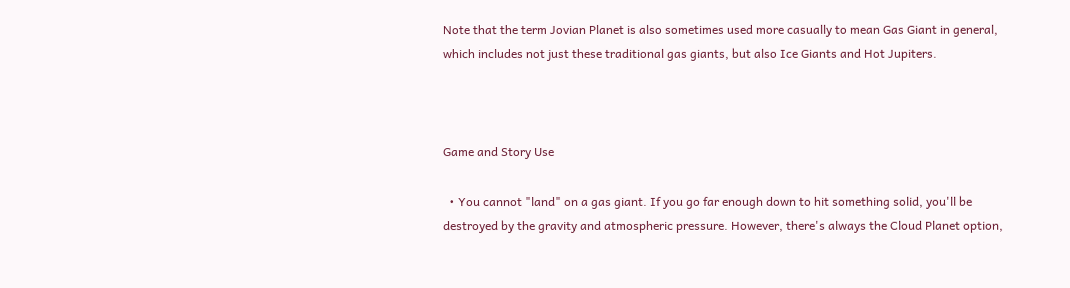Note that the term Jovian Planet is also sometimes used more casually to mean Gas Giant in general, which includes not just these traditional gas giants, but also Ice Giants and Hot Jupiters.



Game and Story Use

  • You cannot "land" on a gas giant. If you go far enough down to hit something solid, you'll be destroyed by the gravity and atmospheric pressure. However, there's always the Cloud Planet option,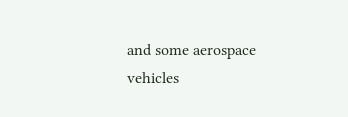and some aerospace vehicles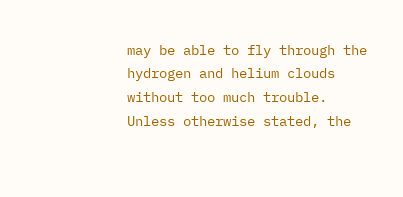may be able to fly through the hydrogen and helium clouds without too much trouble.
Unless otherwise stated, the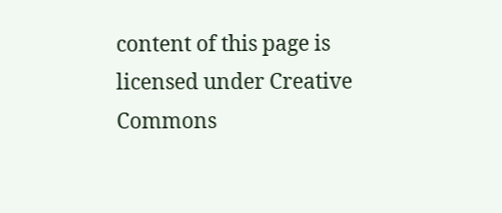content of this page is licensed under Creative Commons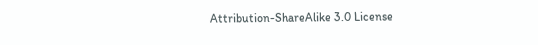Attribution-ShareAlike 3.0 License